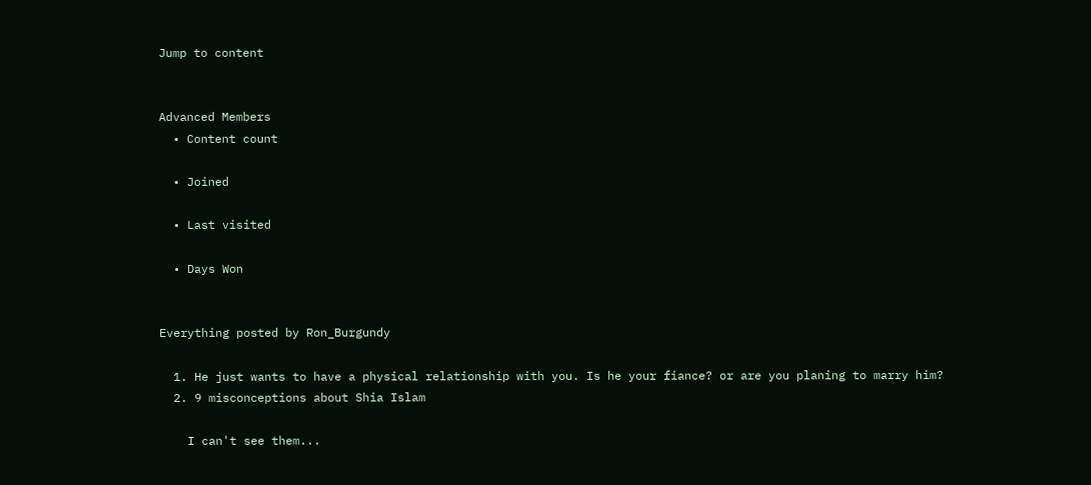Jump to content


Advanced Members
  • Content count

  • Joined

  • Last visited

  • Days Won


Everything posted by Ron_Burgundy

  1. He just wants to have a physical relationship with you. Is he your fiance? or are you planing to marry him?
  2. 9 misconceptions about Shia Islam

    I can't see them...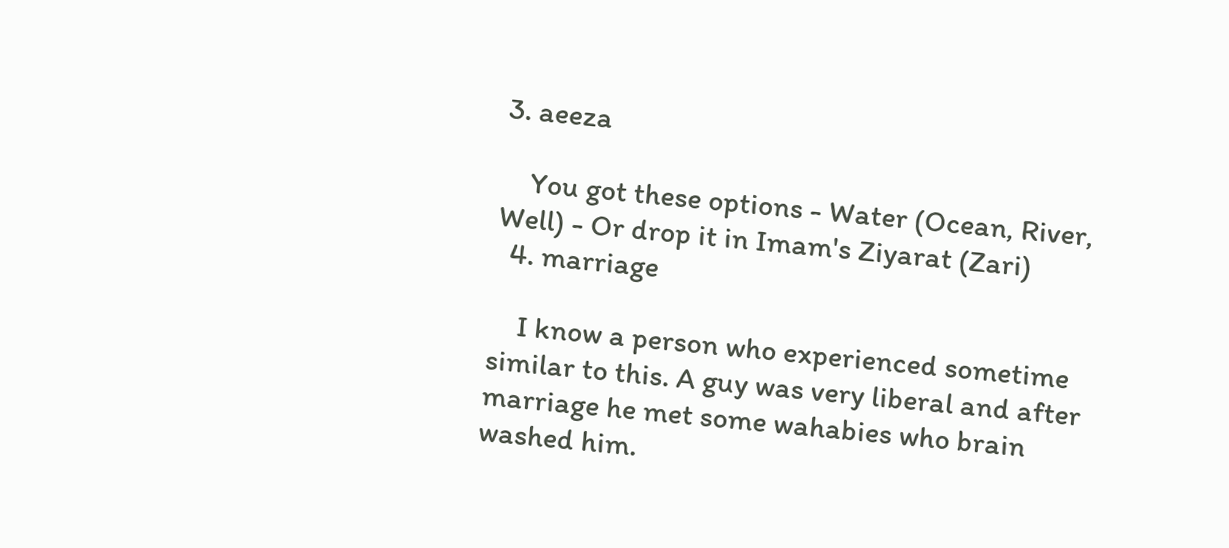3. aeeza

    You got these options - Water (Ocean, River, Well) - Or drop it in Imam's Ziyarat (Zari)
  4. marriage

    I know a person who experienced sometime similar to this. A guy was very liberal and after marriage he met some wahabies who brain washed him.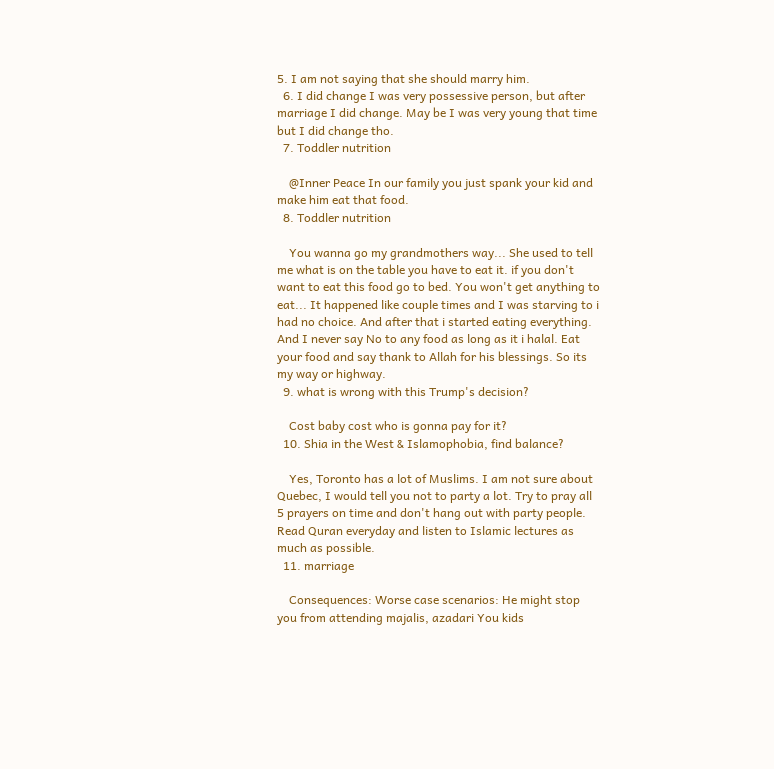5. I am not saying that she should marry him.
  6. I did change I was very possessive person, but after marriage I did change. May be I was very young that time but I did change tho.
  7. Toddler nutrition

    @Inner Peace In our family you just spank your kid and make him eat that food.
  8. Toddler nutrition

    You wanna go my grandmothers way... She used to tell me what is on the table you have to eat it. if you don't want to eat this food go to bed. You won't get anything to eat... It happened like couple times and I was starving to i had no choice. And after that i started eating everything. And I never say No to any food as long as it i halal. Eat your food and say thank to Allah for his blessings. So its my way or highway.
  9. what is wrong with this Trump's decision?

    Cost baby cost who is gonna pay for it?
  10. Shia in the West & Islamophobia, find balance?

    Yes, Toronto has a lot of Muslims. I am not sure about Quebec, I would tell you not to party a lot. Try to pray all 5 prayers on time and don't hang out with party people. Read Quran everyday and listen to Islamic lectures as much as possible.
  11. marriage

    Consequences: Worse case scenarios: He might stop you from attending majalis, azadari You kids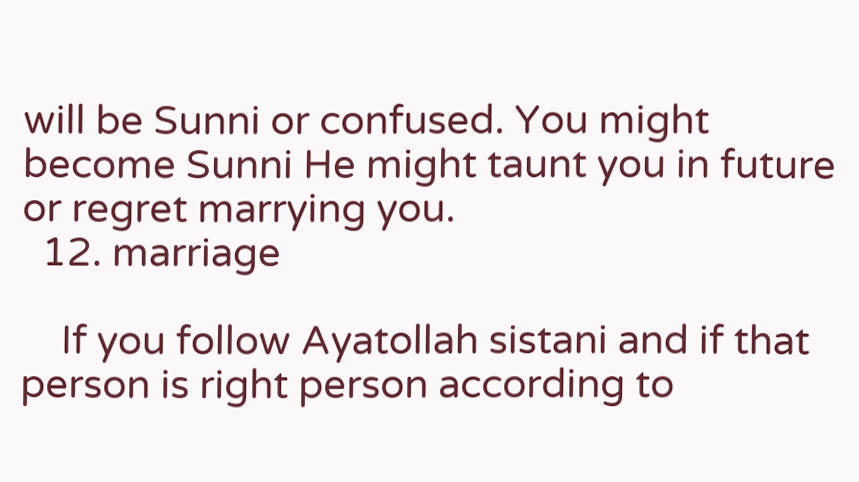will be Sunni or confused. You might become Sunni He might taunt you in future or regret marrying you.
  12. marriage

    If you follow Ayatollah sistani and if that person is right person according to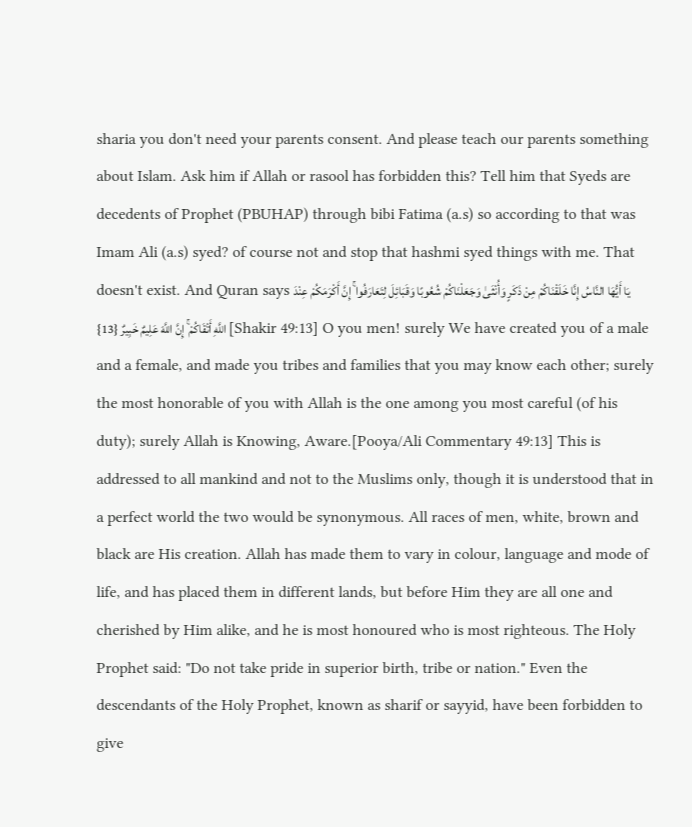sharia you don't need your parents consent. And please teach our parents something about Islam. Ask him if Allah or rasool has forbidden this? Tell him that Syeds are decedents of Prophet (PBUHAP) through bibi Fatima (a.s) so according to that was Imam Ali (a.s) syed? of course not and stop that hashmi syed things with me. That doesn't exist. And Quran says يَا أَيُّهَا النَّاسُ إِنَّا خَلَقْنَاكُمْ مِنْ ذَكَرٍ وَأُنْثَىٰ وَجَعَلْنَاكُمْ شُعُوبًا وَقَبَائِلَ لِتَعَارَفُوا ۚ إِنَّ أَكْرَمَكُمْ عِنْدَ اللَّهِ أَتْقَاكُمْ ۚ إِنَّ اللَّهَ عَلِيمٌ خَبِيرٌ {13} [Shakir 49:13] O you men! surely We have created you of a male and a female, and made you tribes and families that you may know each other; surely the most honorable of you with Allah is the one among you most careful (of his duty); surely Allah is Knowing, Aware.[Pooya/Ali Commentary 49:13] This is addressed to all mankind and not to the Muslims only, though it is understood that in a perfect world the two would be synonymous. All races of men, white, brown and black are His creation. Allah has made them to vary in colour, language and mode of life, and has placed them in different lands, but before Him they are all one and cherished by Him alike, and he is most honoured who is most righteous. The Holy Prophet said: "Do not take pride in superior birth, tribe or nation." Even the descendants of the Holy Prophet, known as sharif or sayyid, have been forbidden to give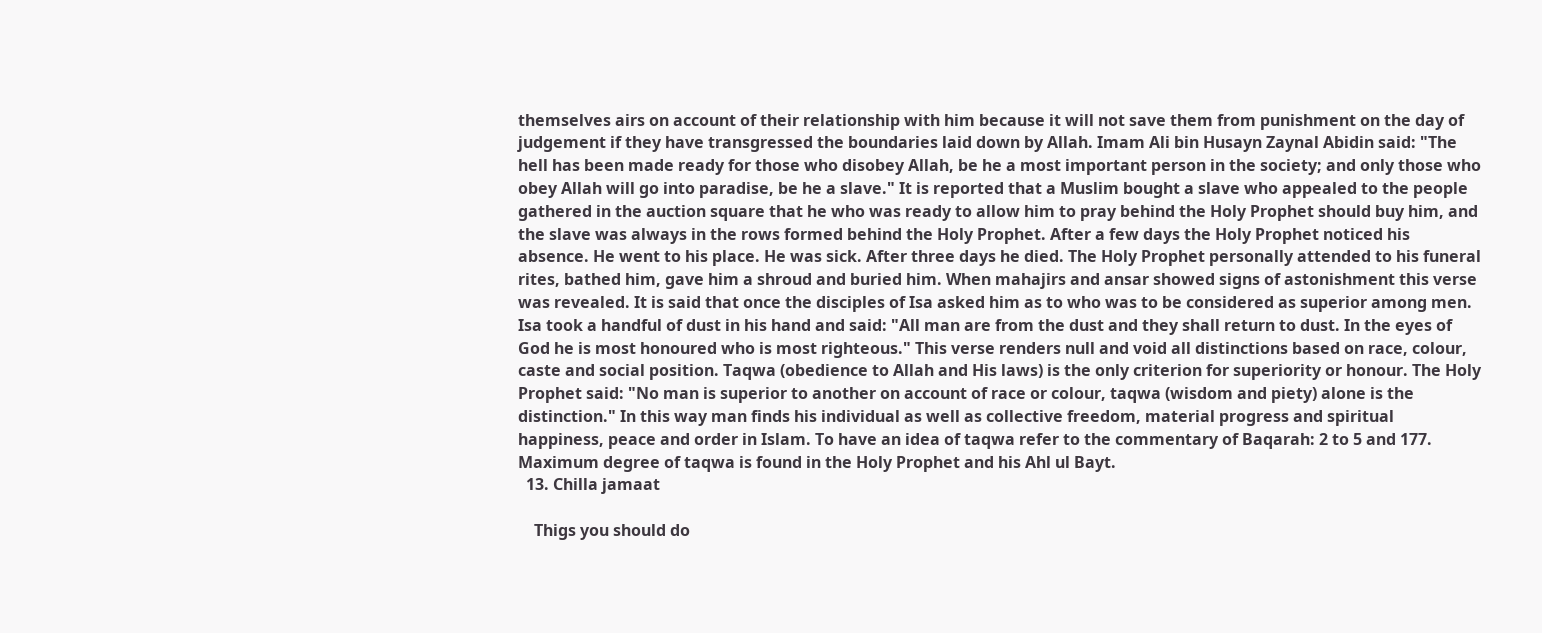themselves airs on account of their relationship with him because it will not save them from punishment on the day of judgement if they have transgressed the boundaries laid down by Allah. Imam Ali bin Husayn Zaynal Abidin said: "The hell has been made ready for those who disobey Allah, be he a most important person in the society; and only those who obey Allah will go into paradise, be he a slave." It is reported that a Muslim bought a slave who appealed to the people gathered in the auction square that he who was ready to allow him to pray behind the Holy Prophet should buy him, and the slave was always in the rows formed behind the Holy Prophet. After a few days the Holy Prophet noticed his absence. He went to his place. He was sick. After three days he died. The Holy Prophet personally attended to his funeral rites, bathed him, gave him a shroud and buried him. When mahajirs and ansar showed signs of astonishment this verse was revealed. It is said that once the disciples of Isa asked him as to who was to be considered as superior among men. Isa took a handful of dust in his hand and said: "All man are from the dust and they shall return to dust. In the eyes of God he is most honoured who is most righteous." This verse renders null and void all distinctions based on race, colour, caste and social position. Taqwa (obedience to Allah and His laws) is the only criterion for superiority or honour. The Holy Prophet said: "No man is superior to another on account of race or colour, taqwa (wisdom and piety) alone is the distinction." In this way man finds his individual as well as collective freedom, material progress and spiritual happiness, peace and order in Islam. To have an idea of taqwa refer to the commentary of Baqarah: 2 to 5 and 177. Maximum degree of taqwa is found in the Holy Prophet and his Ahl ul Bayt.
  13. Chilla jamaat

    Thigs you should do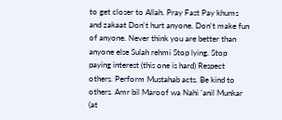to get closer to Allah. Pray Fast Pay khums and zakaat Don't hurt anyone. Don't make fun of anyone. Never think you are better than anyone else Sulah rehmi Stop lying. Stop paying interest (this one is hard) Respect others. Perform Mustahab acts. Be kind to others. Amr bil Maroof wa Nahi ‘anil Munkar (at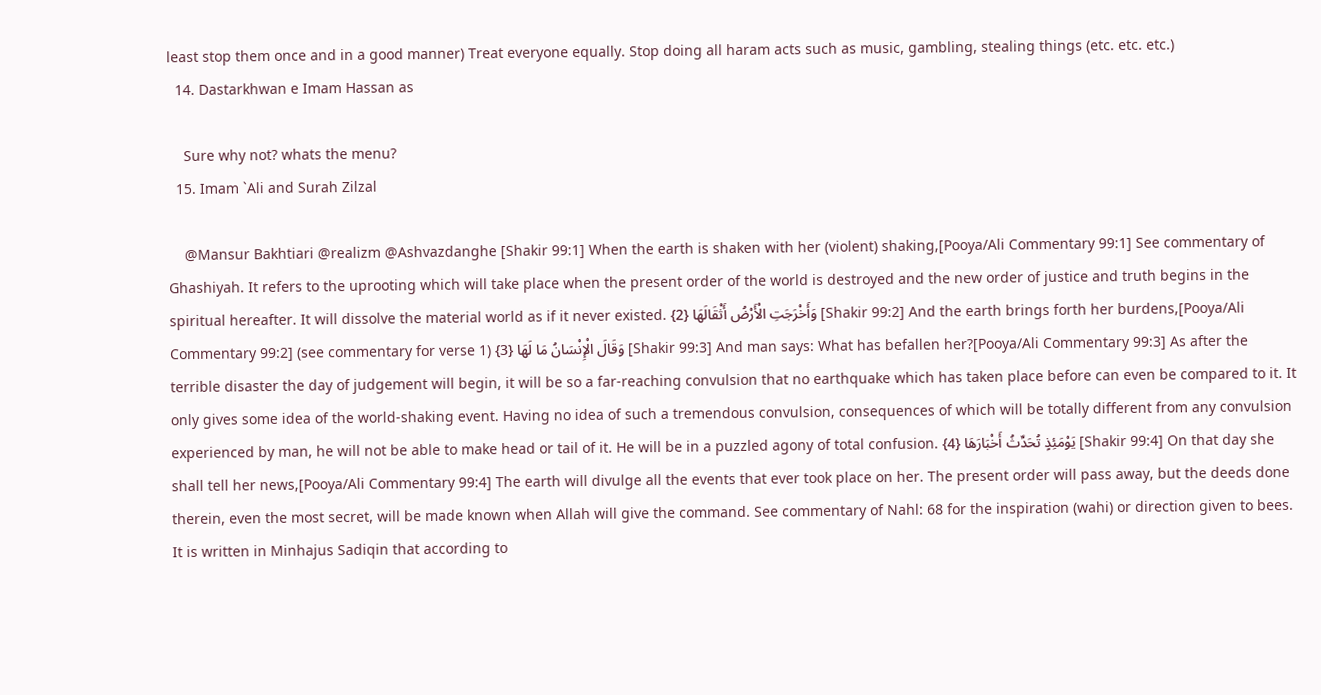least stop them once and in a good manner) Treat everyone equally. Stop doing all haram acts such as music, gambling, stealing things (etc. etc. etc.)
  14. Dastarkhwan e Imam Hassan as

    Sure why not? whats the menu?
  15. Imam `Ali and Surah Zilzal

    @Mansur Bakhtiari @realizm @Ashvazdanghe [Shakir 99:1] When the earth is shaken with her (violent) shaking,[Pooya/Ali Commentary 99:1] See commentary of Ghashiyah. It refers to the uprooting which will take place when the present order of the world is destroyed and the new order of justice and truth begins in the spiritual hereafter. It will dissolve the material world as if it never existed. وَأَخْرَجَتِ الْأَرْضُ أَثْقَالَهَا {2} [Shakir 99:2] And the earth brings forth her burdens,[Pooya/Ali Commentary 99:2] (see commentary for verse 1) وَقَالَ الْإِنْسَانُ مَا لَهَا {3} [Shakir 99:3] And man says: What has befallen her?[Pooya/Ali Commentary 99:3] As after the terrible disaster the day of judgement will begin, it will be so a far-reaching convulsion that no earthquake which has taken place before can even be compared to it. It only gives some idea of the world-shaking event. Having no idea of such a tremendous convulsion, consequences of which will be totally different from any convulsion experienced by man, he will not be able to make head or tail of it. He will be in a puzzled agony of total confusion. يَوْمَئِذٍ تُحَدِّثُ أَخْبَارَهَا {4} [Shakir 99:4] On that day she shall tell her news,[Pooya/Ali Commentary 99:4] The earth will divulge all the events that ever took place on her. The present order will pass away, but the deeds done therein, even the most secret, will be made known when Allah will give the command. See commentary of Nahl: 68 for the inspiration (wahi) or direction given to bees. It is written in Minhajus Sadiqin that according to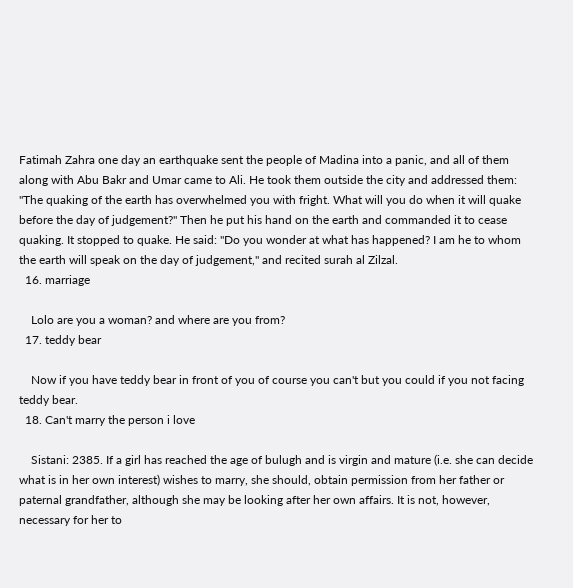Fatimah Zahra one day an earthquake sent the people of Madina into a panic, and all of them along with Abu Bakr and Umar came to Ali. He took them outside the city and addressed them: "The quaking of the earth has overwhelmed you with fright. What will you do when it will quake before the day of judgement?" Then he put his hand on the earth and commanded it to cease quaking. It stopped to quake. He said: "Do you wonder at what has happened? I am he to whom the earth will speak on the day of judgement," and recited surah al Zilzal.
  16. marriage

    Lolo are you a woman? and where are you from?
  17. teddy bear

    Now if you have teddy bear in front of you of course you can't but you could if you not facing teddy bear.
  18. Can't marry the person i love

    Sistani: 2385. If a girl has reached the age of bulugh and is virgin and mature (i.e. she can decide what is in her own interest) wishes to marry, she should, obtain permission from her father or paternal grandfather, although she may be looking after her own affairs. It is not, however, necessary for her to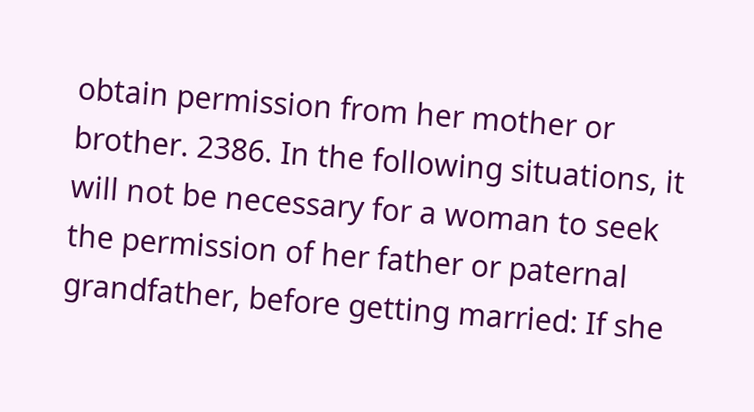obtain permission from her mother or brother. 2386. In the following situations, it will not be necessary for a woman to seek the permission of her father or paternal grandfather, before getting married: If she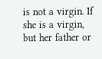is not a virgin. If she is a virgin, but her father or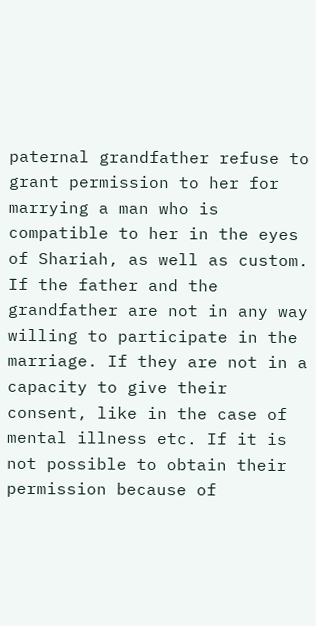paternal grandfather refuse to grant permission to her for marrying a man who is compatible to her in the eyes of Shariah, as well as custom. If the father and the grandfather are not in any way willing to participate in the marriage. If they are not in a capacity to give their consent, like in the case of mental illness etc. If it is not possible to obtain their permission because of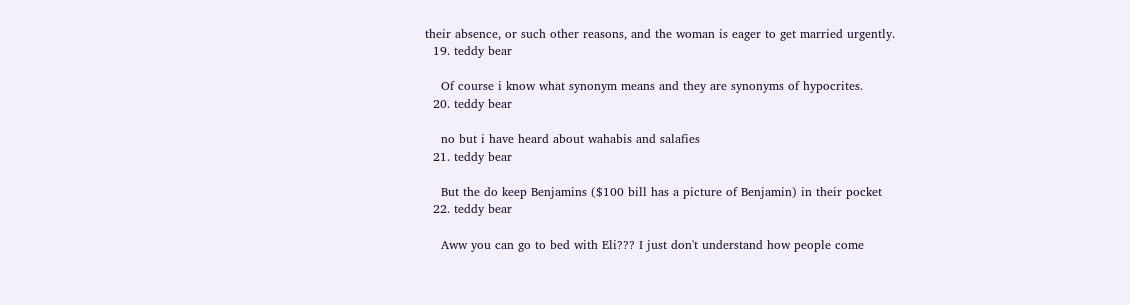their absence, or such other reasons, and the woman is eager to get married urgently.
  19. teddy bear

    Of course i know what synonym means and they are synonyms of hypocrites.
  20. teddy bear

    no but i have heard about wahabis and salafies
  21. teddy bear

    But the do keep Benjamins ($100 bill has a picture of Benjamin) in their pocket
  22. teddy bear

    Aww you can go to bed with Eli??? I just don't understand how people come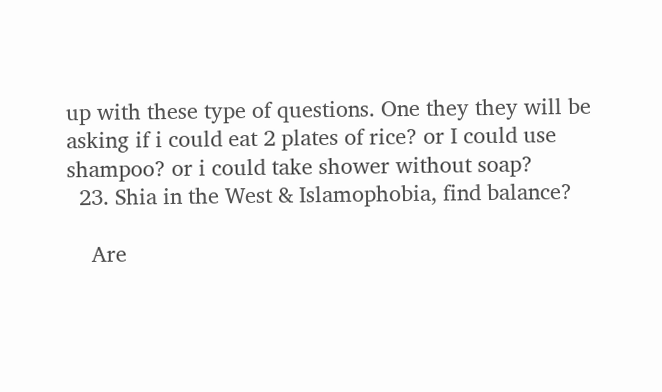up with these type of questions. One they they will be asking if i could eat 2 plates of rice? or I could use shampoo? or i could take shower without soap?
  23. Shia in the West & Islamophobia, find balance?

    Are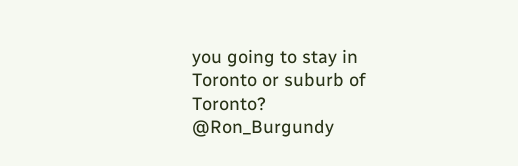you going to stay in Toronto or suburb of Toronto? @Ron_Burgundy